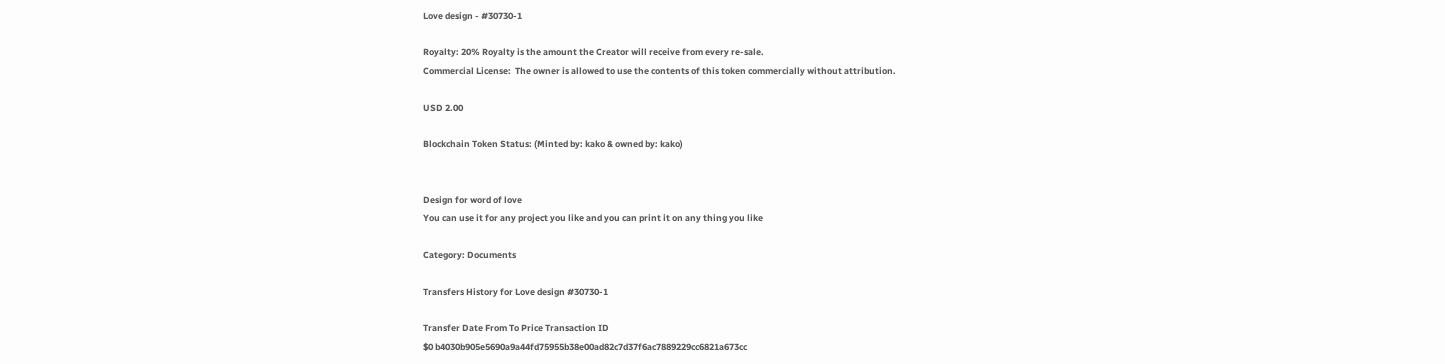Love design - #30730-1

Royalty: 20% Royalty is the amount the Creator will receive from every re-sale.
Commercial License:  The owner is allowed to use the contents of this token commercially without attribution.

USD 2.00

Blockchain Token Status: (Minted by: kako & owned by: kako)


Design for word of love
You can use it for any project you like and you can print it on any thing you like

Category: Documents

Transfers History for Love design #30730-1

Transfer Date From To Price Transaction ID
$0 b4030b905e5690a9a44fd75955b38e00ad82c7d37f6ac7889229cc6821a673cc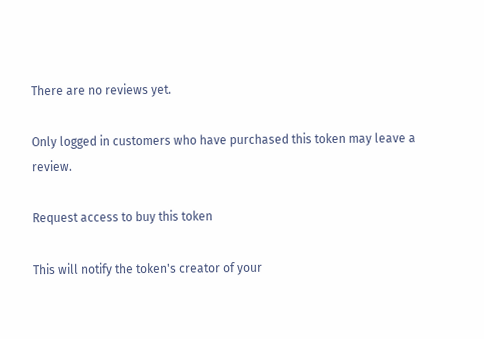There are no reviews yet.

Only logged in customers who have purchased this token may leave a review.

Request access to buy this token

This will notify the token's creator of your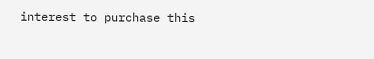interest to purchase this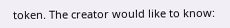token. The creator would like to know: